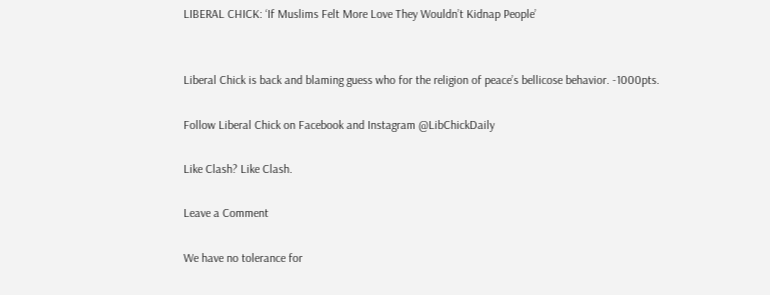LIBERAL CHICK: ‘If Muslims Felt More Love They Wouldn’t Kidnap People’


Liberal Chick is back and blaming guess who for the religion of peace’s bellicose behavior. -1000pts.

Follow Liberal Chick on Facebook and Instagram @LibChickDaily

Like Clash? Like Clash.

Leave a Comment

We have no tolerance for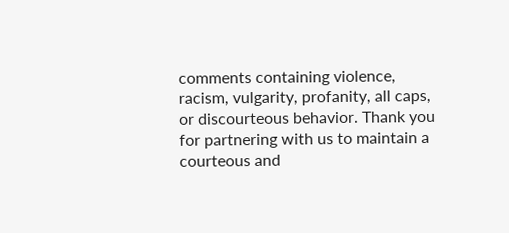comments containing violence, racism, vulgarity, profanity, all caps, or discourteous behavior. Thank you for partnering with us to maintain a courteous and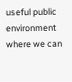useful public environment where we can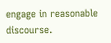engage in reasonable discourse.